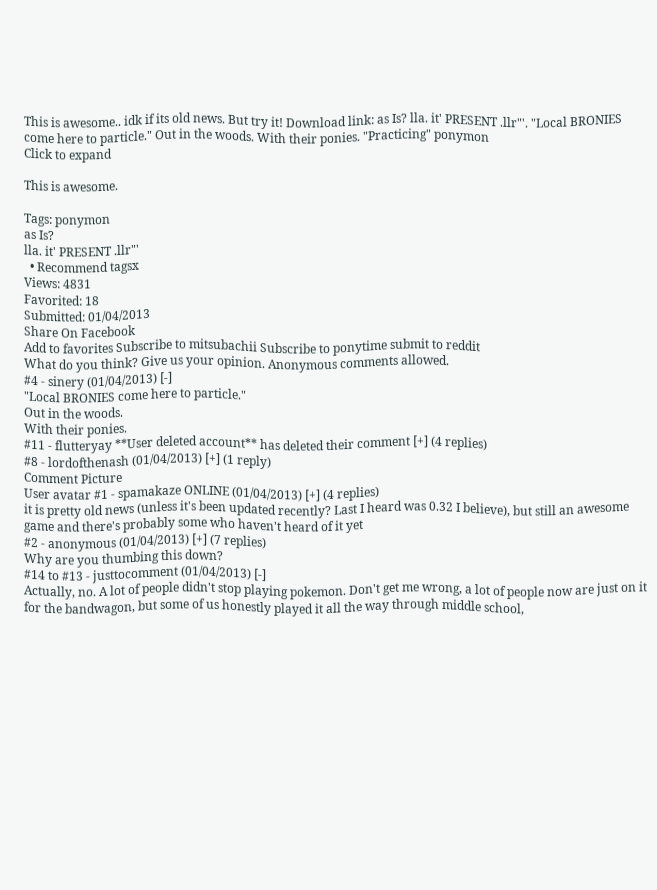This is awesome.. idk if its old news. But try it! Download link: as Is? lla. it' PRESENT .llr"'. "Local BRONIES come here to particle." Out in the woods. With their ponies. "Practicing" ponymon
Click to expand

This is awesome.

Tags: ponymon
as Is?
lla. it' PRESENT .llr"'
  • Recommend tagsx
Views: 4831
Favorited: 18
Submitted: 01/04/2013
Share On Facebook
Add to favorites Subscribe to mitsubachii Subscribe to ponytime submit to reddit
What do you think? Give us your opinion. Anonymous comments allowed.
#4 - sinery (01/04/2013) [-]
"Local BRONIES come here to particle."
Out in the woods.
With their ponies.
#11 - flutteryay **User deleted account** has deleted their comment [+] (4 replies)
#8 - lordofthenash (01/04/2013) [+] (1 reply)
Comment Picture
User avatar #1 - spamakaze ONLINE (01/04/2013) [+] (4 replies)
it is pretty old news (unless it's been updated recently? Last I heard was 0.32 I believe), but still an awesome game and there's probably some who haven't heard of it yet
#2 - anonymous (01/04/2013) [+] (7 replies)
Why are you thumbing this down?
#14 to #13 - justtocomment (01/04/2013) [-]
Actually, no. A lot of people didn't stop playing pokemon. Don't get me wrong, a lot of people now are just on it for the bandwagon, but some of us honestly played it all the way through middle school,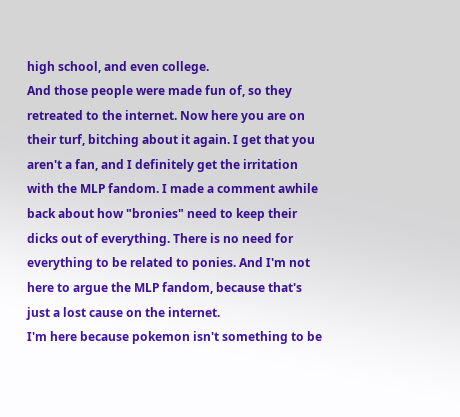high school, and even college.
And those people were made fun of, so they retreated to the internet. Now here you are on their turf, bitching about it again. I get that you aren't a fan, and I definitely get the irritation with the MLP fandom. I made a comment awhile back about how "bronies" need to keep their dicks out of everything. There is no need for everything to be related to ponies. And I'm not here to argue the MLP fandom, because that's just a lost cause on the internet.
I'm here because pokemon isn't something to be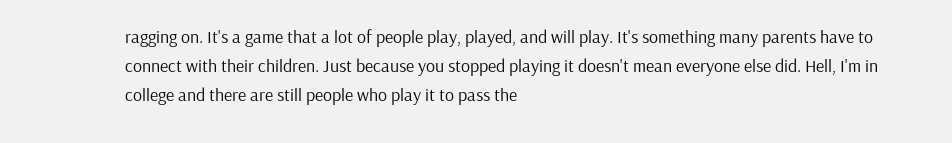ragging on. It's a game that a lot of people play, played, and will play. It's something many parents have to connect with their children. Just because you stopped playing it doesn't mean everyone else did. Hell, I'm in college and there are still people who play it to pass the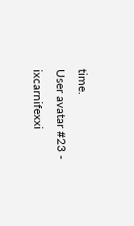time.
User avatar #23 - ixcarnifexxi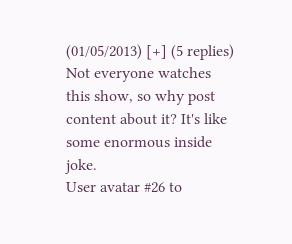(01/05/2013) [+] (5 replies)
Not everyone watches this show, so why post content about it? It's like some enormous inside joke.
User avatar #26 to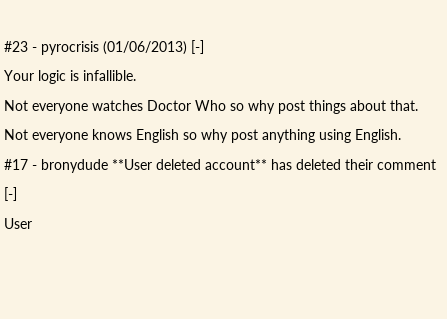#23 - pyrocrisis (01/06/2013) [-]
Your logic is infallible.
Not everyone watches Doctor Who so why post things about that.
Not everyone knows English so why post anything using English.
#17 - bronydude **User deleted account** has deleted their comment [-]
User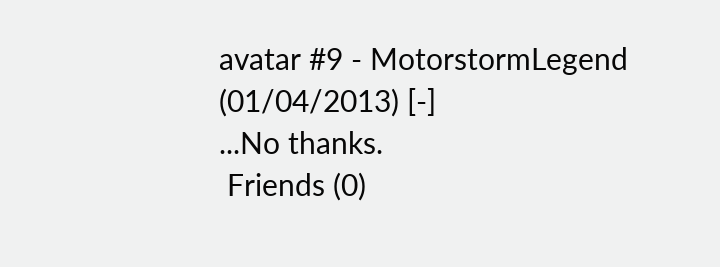avatar #9 - MotorstormLegend (01/04/2013) [-]
...No thanks.
 Friends (0)